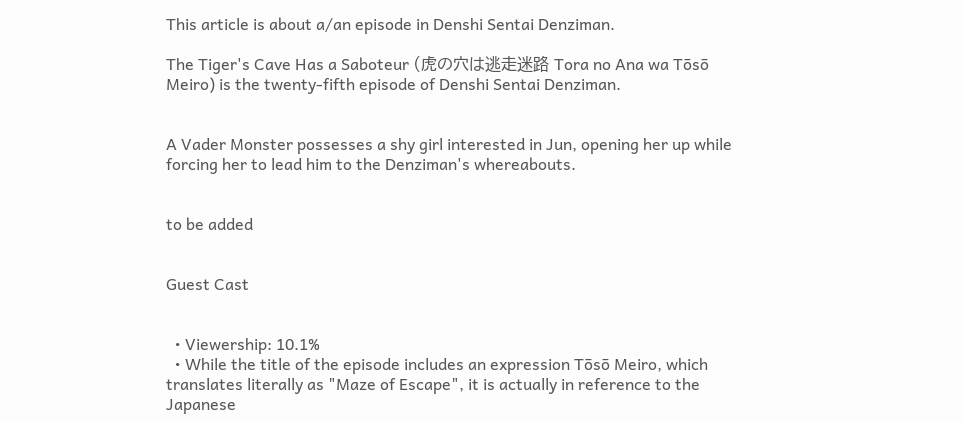This article is about a/an episode in Denshi Sentai Denziman.

The Tiger's Cave Has a Saboteur (虎の穴は逃走迷路 Tora no Ana wa Tōsō Meiro) is the twenty-fifth episode of Denshi Sentai Denziman.


A Vader Monster possesses a shy girl interested in Jun, opening her up while forcing her to lead him to the Denziman's whereabouts.


to be added


Guest Cast


  • Viewership: 10.1%
  • While the title of the episode includes an expression Tōsō Meiro, which translates literally as "Maze of Escape", it is actually in reference to the Japanese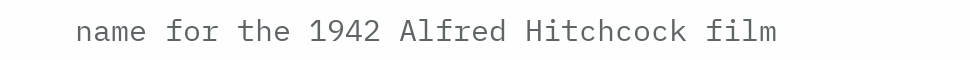name for the 1942 Alfred Hitchcock film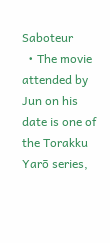Saboteur
  • The movie attended by Jun on his date is one of the Torakku Yarō series,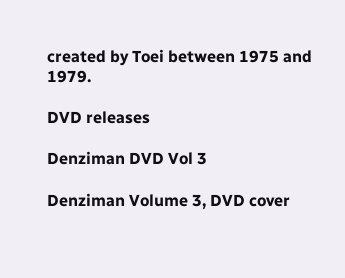created by Toei between 1975 and 1979.

DVD releases

Denziman DVD Vol 3

Denziman Volume 3, DVD cover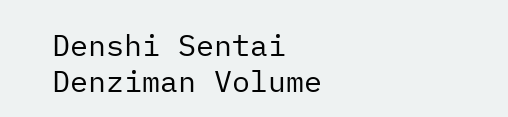Denshi Sentai Denziman Volume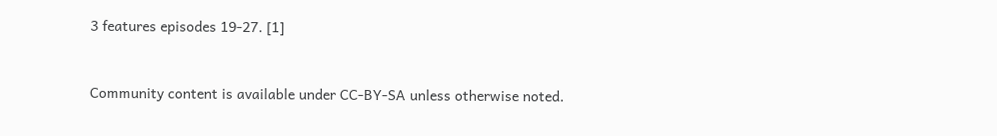3 features episodes 19-27. [1]


Community content is available under CC-BY-SA unless otherwise noted.